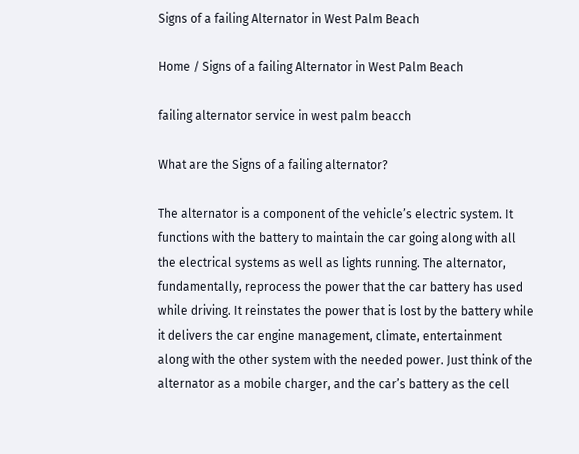Signs of a failing Alternator in West Palm Beach

Home / Signs of a failing Alternator in West Palm Beach

failing alternator service in west palm beacch

What are the Signs of a failing alternator?

The alternator is a component of the vehicle’s electric system. It functions with the battery to maintain the car going along with all the electrical systems as well as lights running. The alternator, fundamentally, reprocess the power that the car battery has used while driving. It reinstates the power that is lost by the battery while it delivers the car engine management, climate, entertainment along with the other system with the needed power. Just think of the alternator as a mobile charger, and the car’s battery as the cell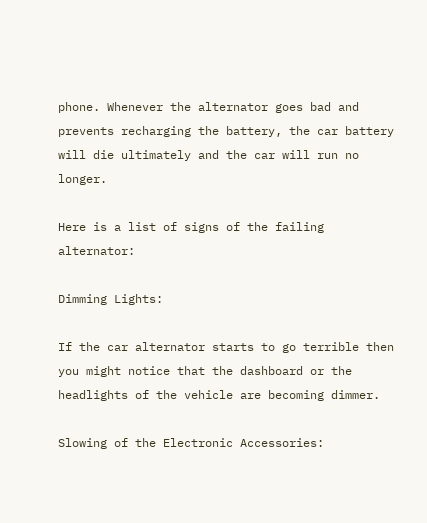phone. Whenever the alternator goes bad and prevents recharging the battery, the car battery will die ultimately and the car will run no longer.

Here is a list of signs of the failing alternator:

Dimming Lights:

If the car alternator starts to go terrible then you might notice that the dashboard or the headlights of the vehicle are becoming dimmer.

Slowing of the Electronic Accessories: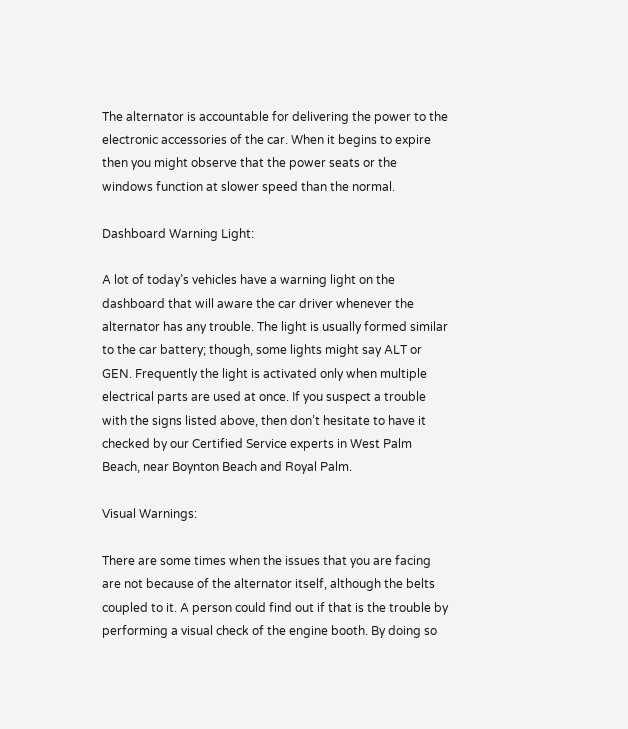The alternator is accountable for delivering the power to the electronic accessories of the car. When it begins to expire then you might observe that the power seats or the windows function at slower speed than the normal.

Dashboard Warning Light:

A lot of today’s vehicles have a warning light on the dashboard that will aware the car driver whenever the alternator has any trouble. The light is usually formed similar to the car battery; though, some lights might say ALT or GEN. Frequently the light is activated only when multiple electrical parts are used at once. If you suspect a trouble with the signs listed above, then don’t hesitate to have it checked by our Certified Service experts in West Palm Beach, near Boynton Beach and Royal Palm.

Visual Warnings:

There are some times when the issues that you are facing are not because of the alternator itself, although the belts coupled to it. A person could find out if that is the trouble by performing a visual check of the engine booth. By doing so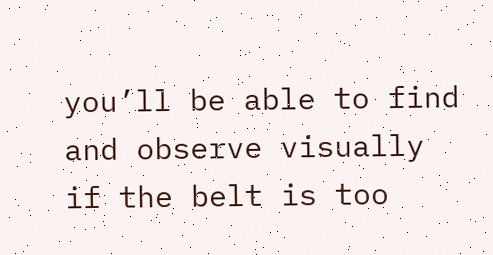you’ll be able to find and observe visually if the belt is too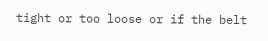tight or too loose or if the belt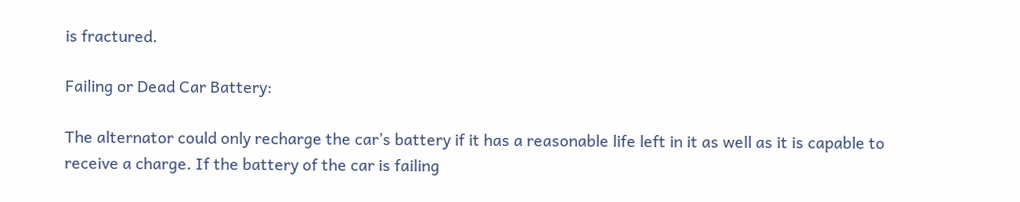is fractured.

Failing or Dead Car Battery:

The alternator could only recharge the car’s battery if it has a reasonable life left in it as well as it is capable to receive a charge. If the battery of the car is failing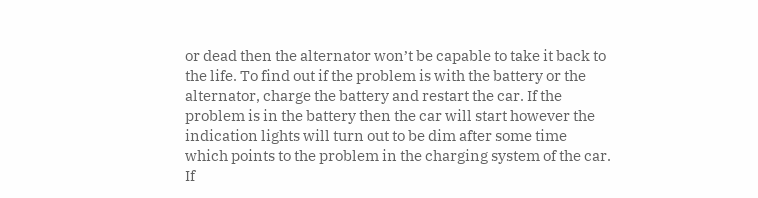or dead then the alternator won’t be capable to take it back to the life. To find out if the problem is with the battery or the alternator, charge the battery and restart the car. If the problem is in the battery then the car will start however the indication lights will turn out to be dim after some time which points to the problem in the charging system of the car. If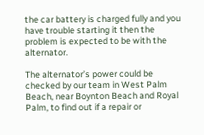the car battery is charged fully and you have trouble starting it then the problem is expected to be with the alternator.

The alternator’s power could be checked by our team in West Palm Beach, near Boynton Beach and Royal Palm, to find out if a repair or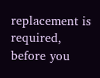replacement is required, before you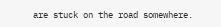are stuck on the road somewhere.